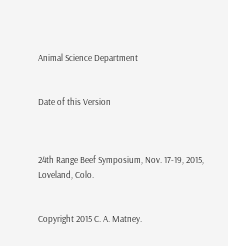Animal Science Department


Date of this Version



24th Range Beef Symposium, Nov. 17-19, 2015, Loveland, Colo.


Copyright 2015 C. A. Matney.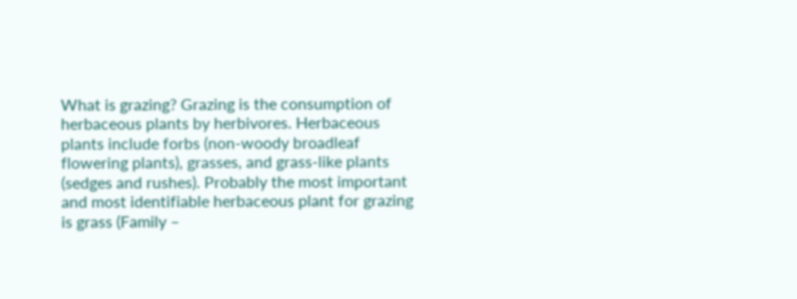What is grazing? Grazing is the consumption of herbaceous plants by herbivores. Herbaceous plants include forbs (non-woody broadleaf flowering plants), grasses, and grass-like plants (sedges and rushes). Probably the most important and most identifiable herbaceous plant for grazing is grass (Family –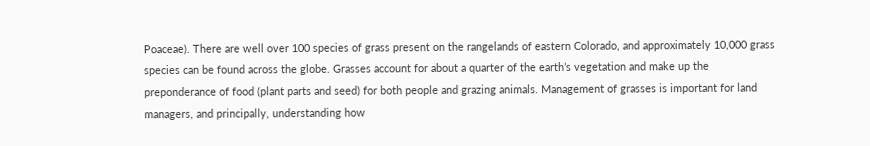Poaceae). There are well over 100 species of grass present on the rangelands of eastern Colorado, and approximately 10,000 grass species can be found across the globe. Grasses account for about a quarter of the earth’s vegetation and make up the preponderance of food (plant parts and seed) for both people and grazing animals. Management of grasses is important for land managers, and principally, understanding how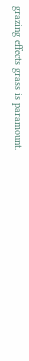grazing effects grass is paramount.